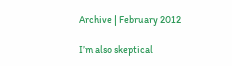Archive | February 2012

I’m also skeptical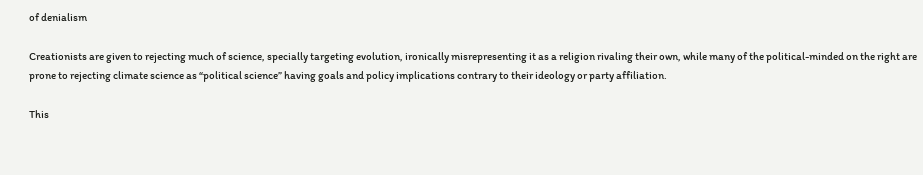of denialism

Creationists are given to rejecting much of science, specially targeting evolution, ironically misrepresenting it as a religion rivaling their own, while many of the political-minded on the right are prone to rejecting climate science as “political science” having goals and policy implications contrary to their ideology or party affiliation.

This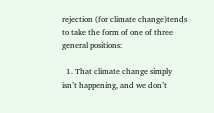rejection (for climate change)tends to take the form of one of three general positions:

  1. That climate change simply isn’t happening, and we don’t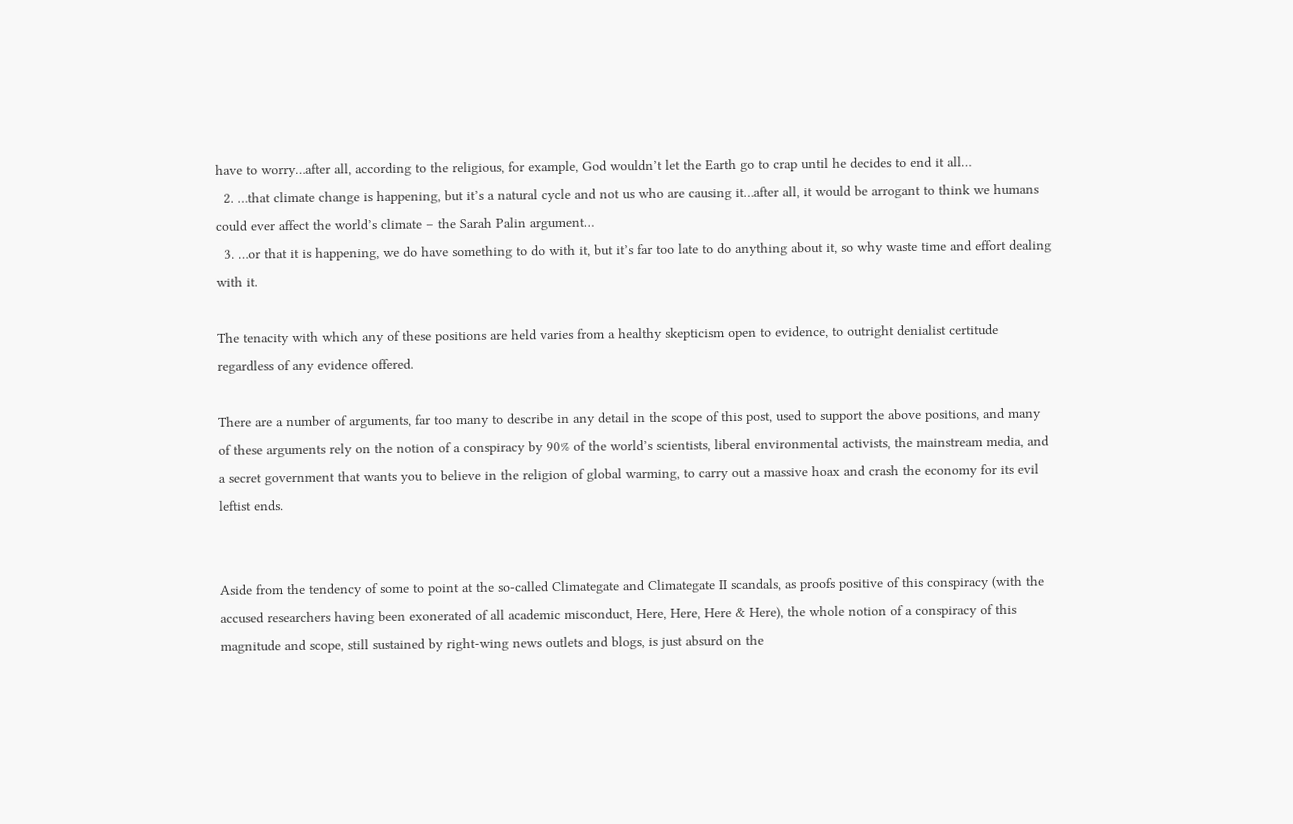have to worry…after all, according to the religious, for example, God wouldn’t let the Earth go to crap until he decides to end it all…
  2. …that climate change is happening, but it’s a natural cycle and not us who are causing it…after all, it would be arrogant to think we humans could ever affect the world’s climate – the Sarah Palin argument…
  3. …or that it is happening, we do have something to do with it, but it’s far too late to do anything about it, so why waste time and effort dealing with it.

The tenacity with which any of these positions are held varies from a healthy skepticism open to evidence, to outright denialist certitude regardless of any evidence offered.

There are a number of arguments, far too many to describe in any detail in the scope of this post, used to support the above positions, and many of these arguments rely on the notion of a conspiracy by 90% of the world’s scientists, liberal environmental activists, the mainstream media, and a secret government that wants you to believe in the religion of global warming, to carry out a massive hoax and crash the economy for its evil leftist ends.


Aside from the tendency of some to point at the so-called Climategate and Climategate II scandals, as proofs positive of this conspiracy (with the accused researchers having been exonerated of all academic misconduct, Here, Here, Here & Here), the whole notion of a conspiracy of this magnitude and scope, still sustained by right-wing news outlets and blogs, is just absurd on the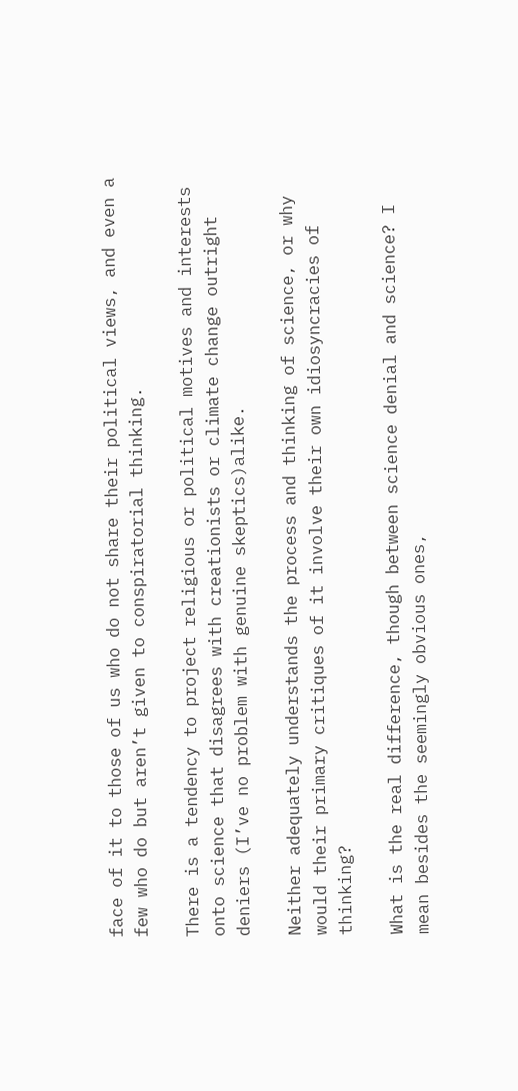face of it to those of us who do not share their political views, and even a few who do but aren’t given to conspiratorial thinking.

There is a tendency to project religious or political motives and interests onto science that disagrees with creationists or climate change outright deniers (I’ve no problem with genuine skeptics)alike.

Neither adequately understands the process and thinking of science, or why would their primary critiques of it involve their own idiosyncracies of thinking?

What is the real difference, though between science denial and science? I mean besides the seemingly obvious ones,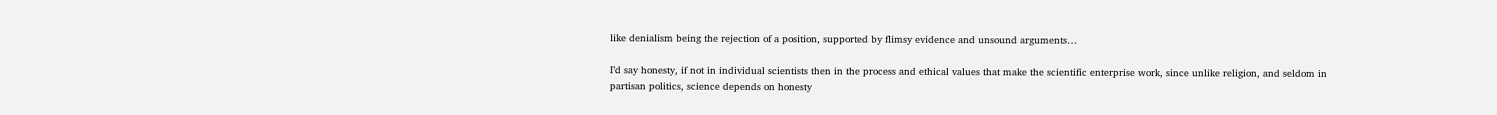like denialism being the rejection of a position, supported by flimsy evidence and unsound arguments…

I’d say honesty, if not in individual scientists then in the process and ethical values that make the scientific enterprise work, since unlike religion, and seldom in partisan politics, science depends on honesty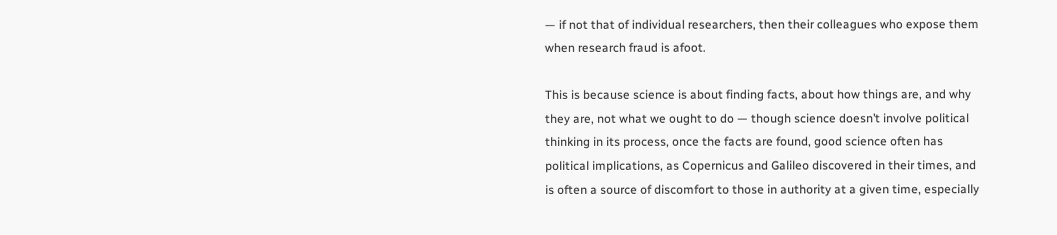— if not that of individual researchers, then their colleagues who expose them when research fraud is afoot.

This is because science is about finding facts, about how things are, and why they are, not what we ought to do — though science doesn’t involve political thinking in its process, once the facts are found, good science often has political implications, as Copernicus and Galileo discovered in their times, and is often a source of discomfort to those in authority at a given time, especially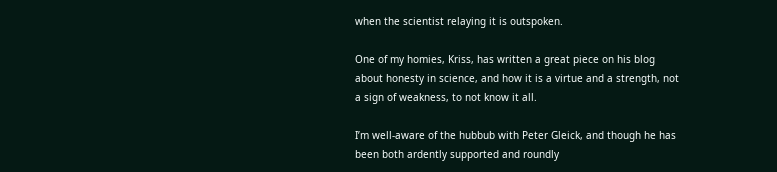when the scientist relaying it is outspoken.

One of my homies, Kriss, has written a great piece on his blog about honesty in science, and how it is a virtue and a strength, not a sign of weakness, to not know it all.

I’m well-aware of the hubbub with Peter Gleick, and though he has been both ardently supported and roundly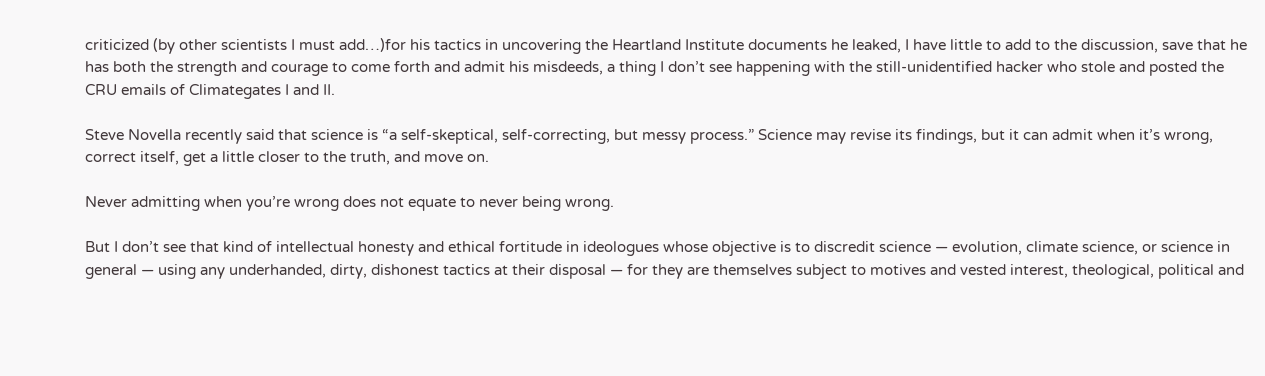criticized (by other scientists I must add…)for his tactics in uncovering the Heartland Institute documents he leaked, I have little to add to the discussion, save that he has both the strength and courage to come forth and admit his misdeeds, a thing I don’t see happening with the still-unidentified hacker who stole and posted the CRU emails of Climategates I and II.

Steve Novella recently said that science is “a self-skeptical, self-correcting, but messy process.” Science may revise its findings, but it can admit when it’s wrong, correct itself, get a little closer to the truth, and move on.

Never admitting when you’re wrong does not equate to never being wrong.

But I don’t see that kind of intellectual honesty and ethical fortitude in ideologues whose objective is to discredit science — evolution, climate science, or science in general — using any underhanded, dirty, dishonest tactics at their disposal — for they are themselves subject to motives and vested interest, theological, political and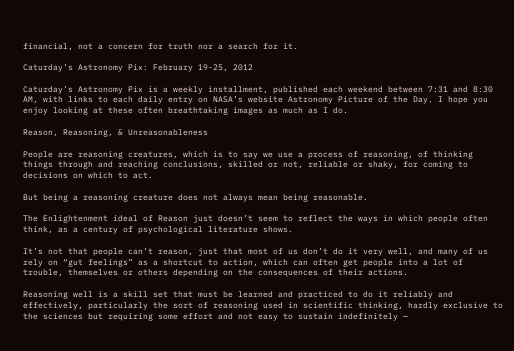financial, not a concern for truth nor a search for it.

Caturday’s Astronomy Pix: February 19-25, 2012

Caturday’s Astronomy Pix is a weekly installment, published each weekend between 7:31 and 8:30 AM, with links to each daily entry on NASA’s website Astronomy Picture of the Day. I hope you enjoy looking at these often breathtaking images as much as I do.

Reason, Reasoning, & Unreasonableness

People are reasoning creatures, which is to say we use a process of reasoning, of thinking things through and reaching conclusions, skilled or not, reliable or shaky, for coming to decisions on which to act.

But being a reasoning creature does not always mean being reasonable.

The Enlightenment ideal of Reason just doesn’t seem to reflect the ways in which people often think, as a century of psychological literature shows.

It’s not that people can’t reason, just that most of us don’t do it very well, and many of us rely on “gut feelings” as a shortcut to action, which can often get people into a lot of trouble, themselves or others depending on the consequences of their actions.

Reasoning well is a skill set that must be learned and practiced to do it reliably and effectively, particularly the sort of reasoning used in scientific thinking, hardly exclusive to the sciences but requiring some effort and not easy to sustain indefinitely —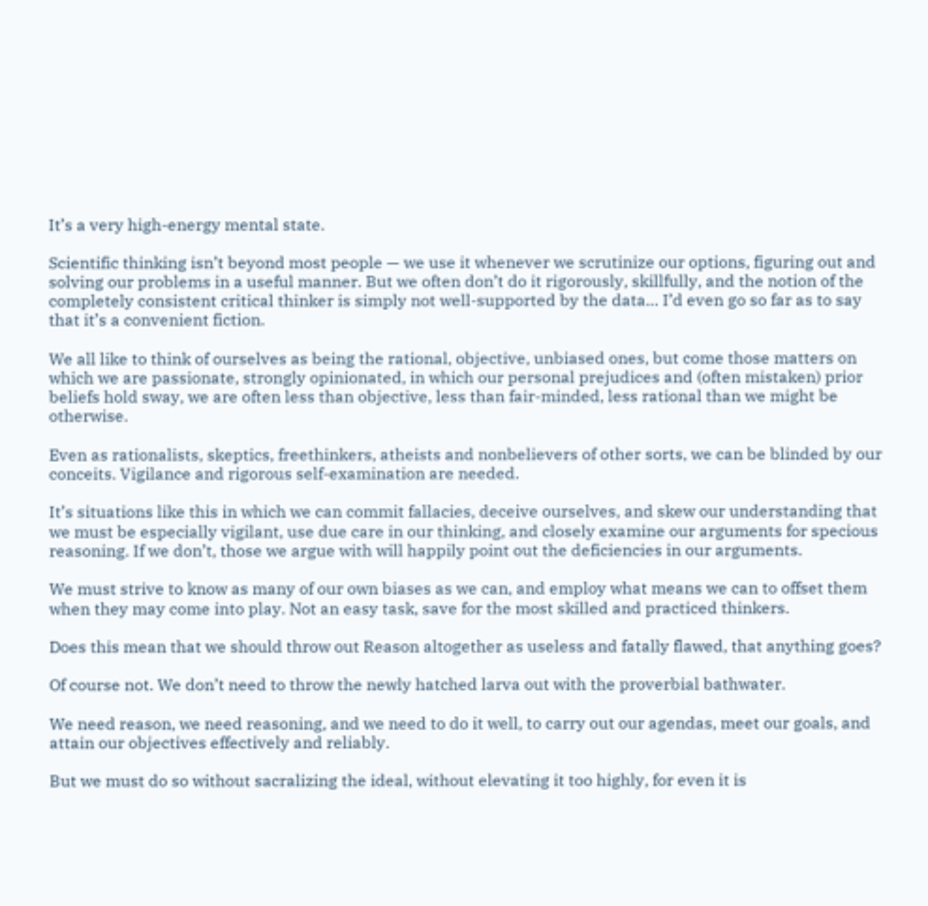It’s a very high-energy mental state.

Scientific thinking isn’t beyond most people — we use it whenever we scrutinize our options, figuring out and solving our problems in a useful manner. But we often don’t do it rigorously, skillfully, and the notion of the completely consistent critical thinker is simply not well-supported by the data… I’d even go so far as to say that it’s a convenient fiction.

We all like to think of ourselves as being the rational, objective, unbiased ones, but come those matters on which we are passionate, strongly opinionated, in which our personal prejudices and (often mistaken) prior beliefs hold sway, we are often less than objective, less than fair-minded, less rational than we might be otherwise.

Even as rationalists, skeptics, freethinkers, atheists and nonbelievers of other sorts, we can be blinded by our conceits. Vigilance and rigorous self-examination are needed.

It’s situations like this in which we can commit fallacies, deceive ourselves, and skew our understanding that we must be especially vigilant, use due care in our thinking, and closely examine our arguments for specious reasoning. If we don’t, those we argue with will happily point out the deficiencies in our arguments.

We must strive to know as many of our own biases as we can, and employ what means we can to offset them when they may come into play. Not an easy task, save for the most skilled and practiced thinkers.

Does this mean that we should throw out Reason altogether as useless and fatally flawed, that anything goes?

Of course not. We don’t need to throw the newly hatched larva out with the proverbial bathwater.

We need reason, we need reasoning, and we need to do it well, to carry out our agendas, meet our goals, and attain our objectives effectively and reliably.

But we must do so without sacralizing the ideal, without elevating it too highly, for even it is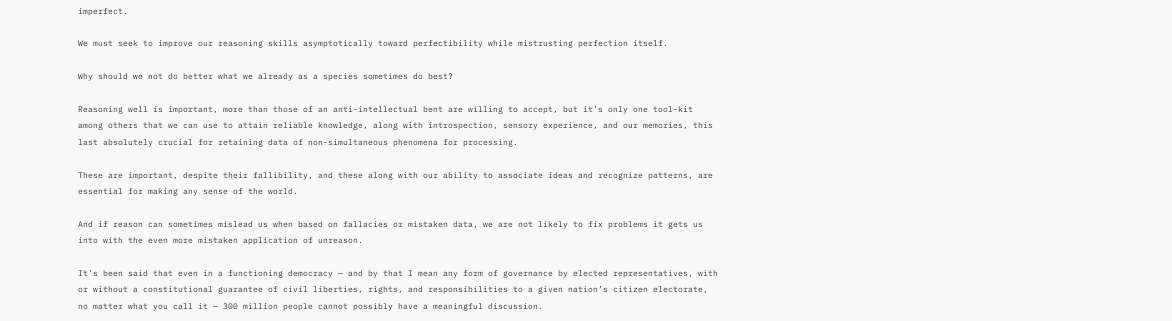imperfect.

We must seek to improve our reasoning skills asymptotically toward perfectibility while mistrusting perfection itself.

Why should we not do better what we already as a species sometimes do best?

Reasoning well is important, more than those of an anti-intellectual bent are willing to accept, but it’s only one tool-kit among others that we can use to attain reliable knowledge, along with introspection, sensory experience, and our memories, this last absolutely crucial for retaining data of non-simultaneous phenomena for processing.

These are important, despite their fallibility, and these along with our ability to associate ideas and recognize patterns, are essential for making any sense of the world.

And if reason can sometimes mislead us when based on fallacies or mistaken data, we are not likely to fix problems it gets us into with the even more mistaken application of unreason.

It’s been said that even in a functioning democracy — and by that I mean any form of governance by elected representatives, with or without a constitutional guarantee of civil liberties, rights, and responsibilities to a given nation’s citizen electorate, no matter what you call it — 300 million people cannot possibly have a meaningful discussion.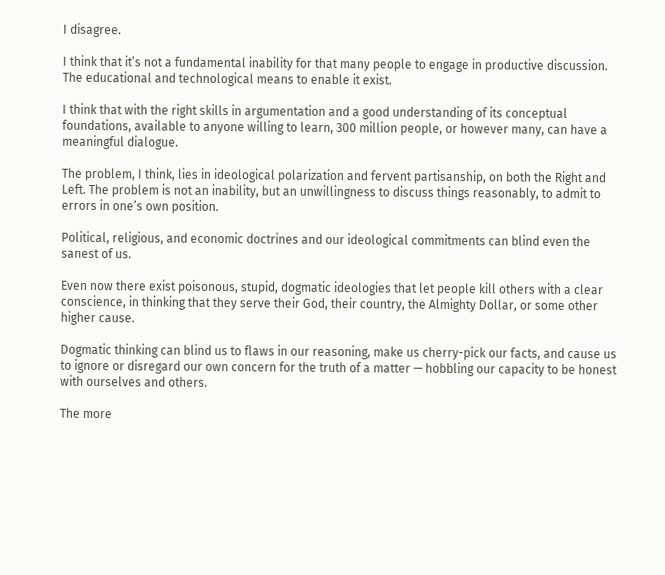I disagree.

I think that it’s not a fundamental inability for that many people to engage in productive discussion. The educational and technological means to enable it exist.

I think that with the right skills in argumentation and a good understanding of its conceptual foundations, available to anyone willing to learn, 300 million people, or however many, can have a meaningful dialogue.

The problem, I think, lies in ideological polarization and fervent partisanship, on both the Right and Left. The problem is not an inability, but an unwillingness to discuss things reasonably, to admit to errors in one’s own position.

Political, religious, and economic doctrines and our ideological commitments can blind even the sanest of us.

Even now there exist poisonous, stupid, dogmatic ideologies that let people kill others with a clear conscience, in thinking that they serve their God, their country, the Almighty Dollar, or some other higher cause.

Dogmatic thinking can blind us to flaws in our reasoning, make us cherry-pick our facts, and cause us to ignore or disregard our own concern for the truth of a matter — hobbling our capacity to be honest with ourselves and others.

The more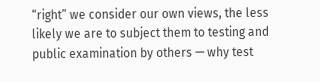“right” we consider our own views, the less likely we are to subject them to testing and public examination by others — why test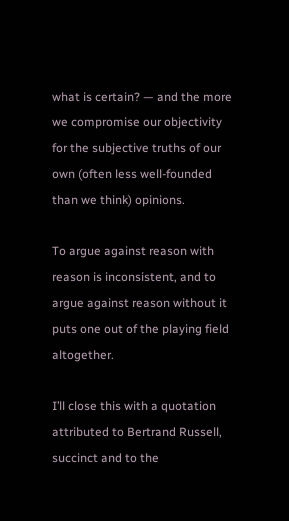what is certain? — and the more we compromise our objectivity for the subjective truths of our own (often less well-founded than we think) opinions.

To argue against reason with reason is inconsistent, and to argue against reason without it puts one out of the playing field altogether.

I’ll close this with a quotation attributed to Bertrand Russell, succinct and to the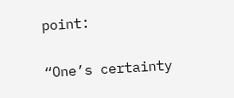point:

“One’s certainty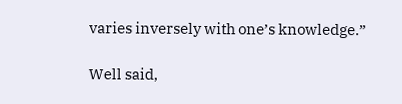varies inversely with one’s knowledge.”

Well said,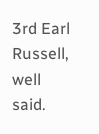3rd Earl Russell, well said.